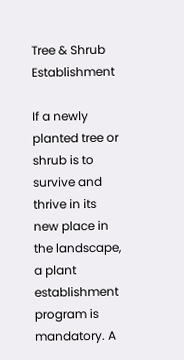Tree & Shrub Establishment

If a newly planted tree or shrub is to survive and thrive in its new place in the landscape, a plant establishment program is mandatory. A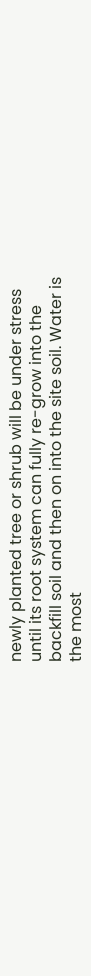newly planted tree or shrub will be under stress until its root system can fully re-grow into the backfill soil and then on into the site soil. Water is the most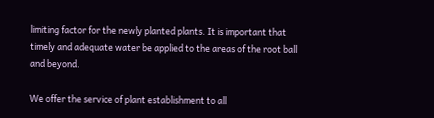limiting factor for the newly planted plants. It is important that timely and adequate water be applied to the areas of the root ball and beyond.

We offer the service of plant establishment to all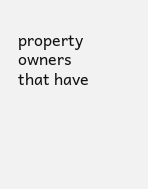property owners that have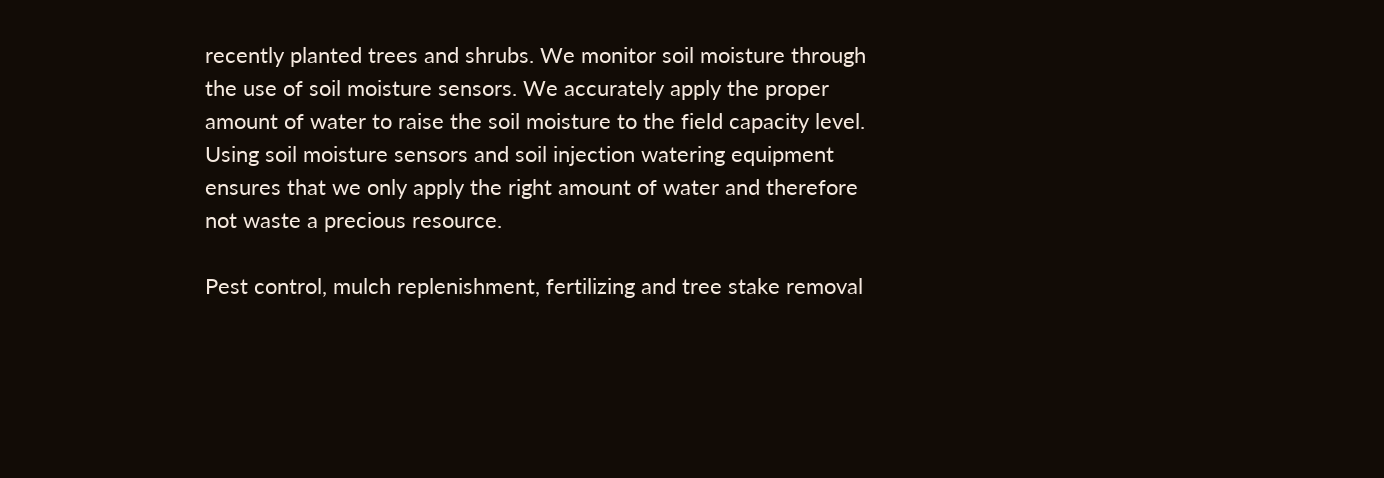recently planted trees and shrubs. We monitor soil moisture through the use of soil moisture sensors. We accurately apply the proper amount of water to raise the soil moisture to the field capacity level. Using soil moisture sensors and soil injection watering equipment ensures that we only apply the right amount of water and therefore not waste a precious resource.

Pest control, mulch replenishment, fertilizing and tree stake removal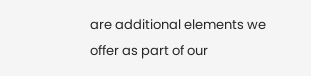are additional elements we offer as part of our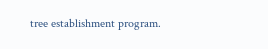tree establishment program.